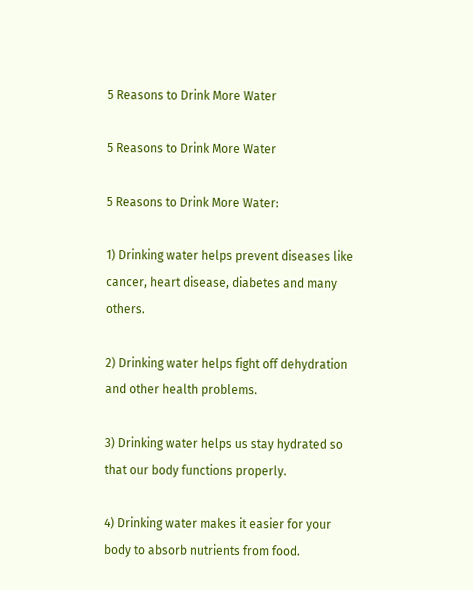5 Reasons to Drink More Water

5 Reasons to Drink More Water

5 Reasons to Drink More Water:

1) Drinking water helps prevent diseases like cancer, heart disease, diabetes and many others.

2) Drinking water helps fight off dehydration and other health problems.

3) Drinking water helps us stay hydrated so that our body functions properly.

4) Drinking water makes it easier for your body to absorb nutrients from food.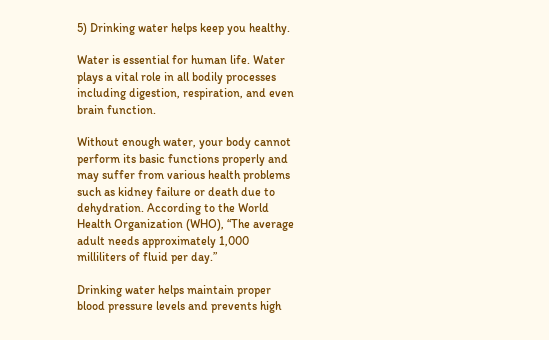5) Drinking water helps keep you healthy.

Water is essential for human life. Water plays a vital role in all bodily processes including digestion, respiration, and even brain function.

Without enough water, your body cannot perform its basic functions properly and may suffer from various health problems such as kidney failure or death due to dehydration. According to the World Health Organization (WHO), “The average adult needs approximately 1,000 milliliters of fluid per day.”

Drinking water helps maintain proper blood pressure levels and prevents high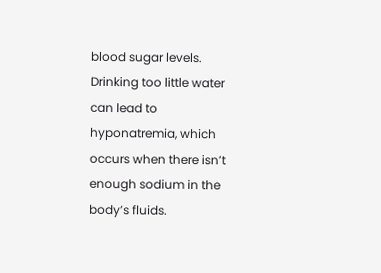blood sugar levels. Drinking too little water can lead to hyponatremia, which occurs when there isn’t enough sodium in the body’s fluids.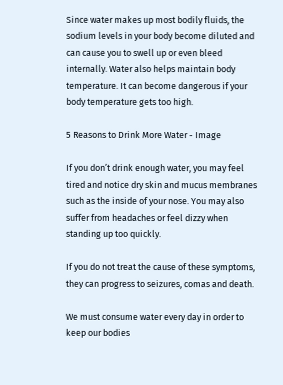Since water makes up most bodily fluids, the sodium levels in your body become diluted and can cause you to swell up or even bleed internally. Water also helps maintain body temperature. It can become dangerous if your body temperature gets too high.

5 Reasons to Drink More Water - Image

If you don’t drink enough water, you may feel tired and notice dry skin and mucus membranes such as the inside of your nose. You may also suffer from headaches or feel dizzy when standing up too quickly.

If you do not treat the cause of these symptoms, they can progress to seizures, comas and death.

We must consume water every day in order to keep our bodies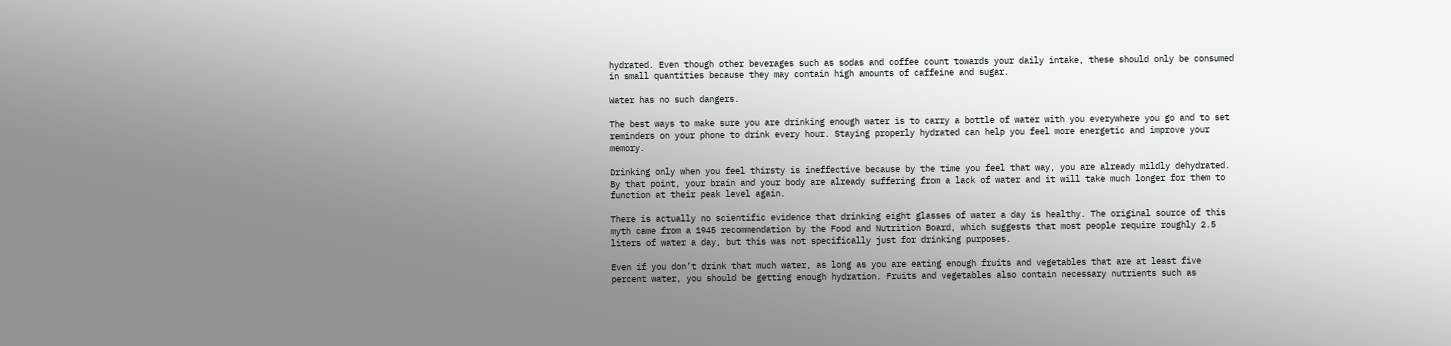hydrated. Even though other beverages such as sodas and coffee count towards your daily intake, these should only be consumed in small quantities because they may contain high amounts of caffeine and sugar.

Water has no such dangers.

The best ways to make sure you are drinking enough water is to carry a bottle of water with you everywhere you go and to set reminders on your phone to drink every hour. Staying properly hydrated can help you feel more energetic and improve your memory.

Drinking only when you feel thirsty is ineffective because by the time you feel that way, you are already mildly dehydrated. By that point, your brain and your body are already suffering from a lack of water and it will take much longer for them to function at their peak level again.

There is actually no scientific evidence that drinking eight glasses of water a day is healthy. The original source of this myth came from a 1945 recommendation by the Food and Nutrition Board, which suggests that most people require roughly 2.5 liters of water a day, but this was not specifically just for drinking purposes.

Even if you don’t drink that much water, as long as you are eating enough fruits and vegetables that are at least five percent water, you should be getting enough hydration. Fruits and vegetables also contain necessary nutrients such as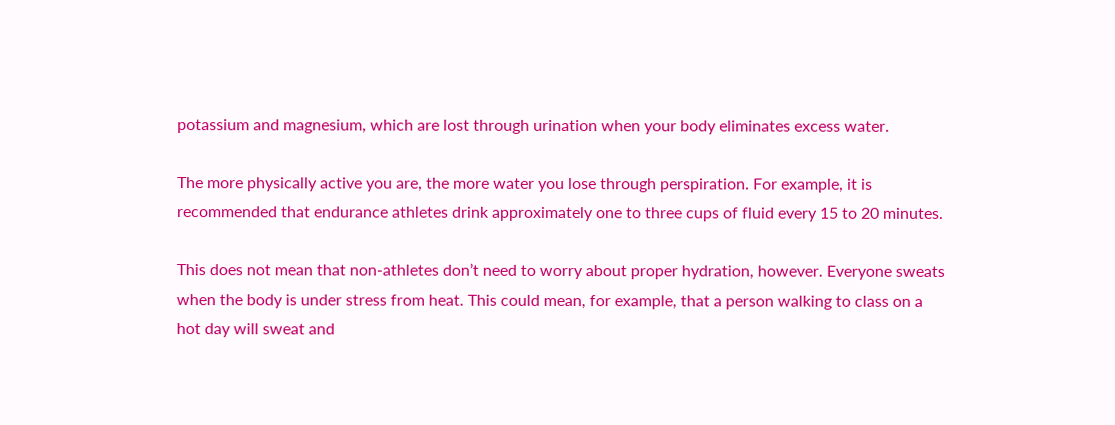potassium and magnesium, which are lost through urination when your body eliminates excess water.

The more physically active you are, the more water you lose through perspiration. For example, it is recommended that endurance athletes drink approximately one to three cups of fluid every 15 to 20 minutes.

This does not mean that non-athletes don’t need to worry about proper hydration, however. Everyone sweats when the body is under stress from heat. This could mean, for example, that a person walking to class on a hot day will sweat and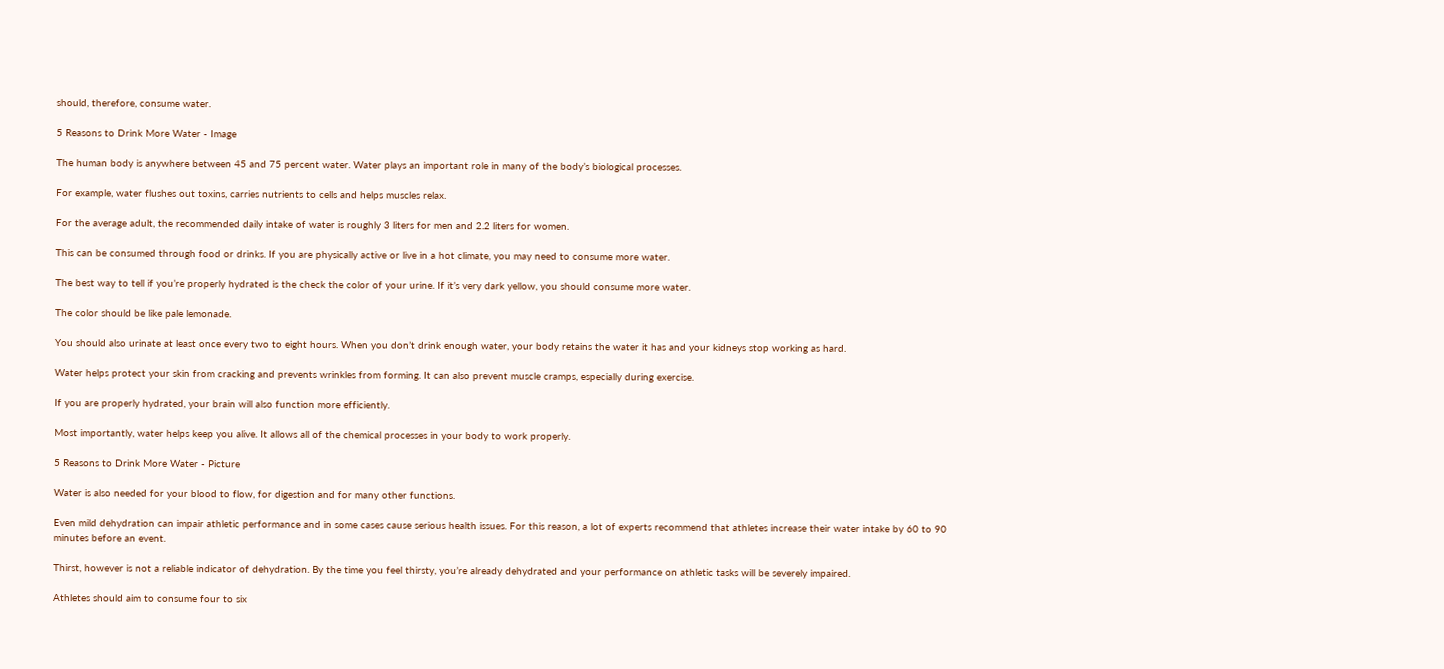should, therefore, consume water.

5 Reasons to Drink More Water - Image

The human body is anywhere between 45 and 75 percent water. Water plays an important role in many of the body’s biological processes.

For example, water flushes out toxins, carries nutrients to cells and helps muscles relax.

For the average adult, the recommended daily intake of water is roughly 3 liters for men and 2.2 liters for women.

This can be consumed through food or drinks. If you are physically active or live in a hot climate, you may need to consume more water.

The best way to tell if you’re properly hydrated is the check the color of your urine. If it’s very dark yellow, you should consume more water.

The color should be like pale lemonade.

You should also urinate at least once every two to eight hours. When you don’t drink enough water, your body retains the water it has and your kidneys stop working as hard.

Water helps protect your skin from cracking and prevents wrinkles from forming. It can also prevent muscle cramps, especially during exercise.

If you are properly hydrated, your brain will also function more efficiently.

Most importantly, water helps keep you alive. It allows all of the chemical processes in your body to work properly.

5 Reasons to Drink More Water - Picture

Water is also needed for your blood to flow, for digestion and for many other functions.

Even mild dehydration can impair athletic performance and in some cases cause serious health issues. For this reason, a lot of experts recommend that athletes increase their water intake by 60 to 90 minutes before an event.

Thirst, however is not a reliable indicator of dehydration. By the time you feel thirsty, you’re already dehydrated and your performance on athletic tasks will be severely impaired.

Athletes should aim to consume four to six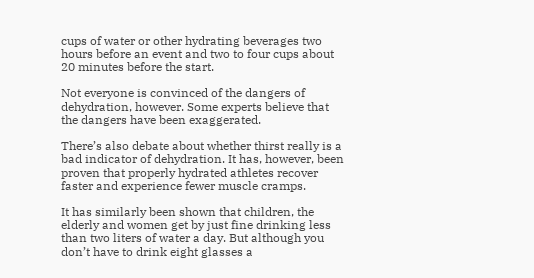cups of water or other hydrating beverages two hours before an event and two to four cups about 20 minutes before the start.

Not everyone is convinced of the dangers of dehydration, however. Some experts believe that the dangers have been exaggerated.

There’s also debate about whether thirst really is a bad indicator of dehydration. It has, however, been proven that properly hydrated athletes recover faster and experience fewer muscle cramps.

It has similarly been shown that children, the elderly and women get by just fine drinking less than two liters of water a day. But although you don’t have to drink eight glasses a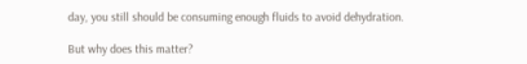day, you still should be consuming enough fluids to avoid dehydration.

But why does this matter?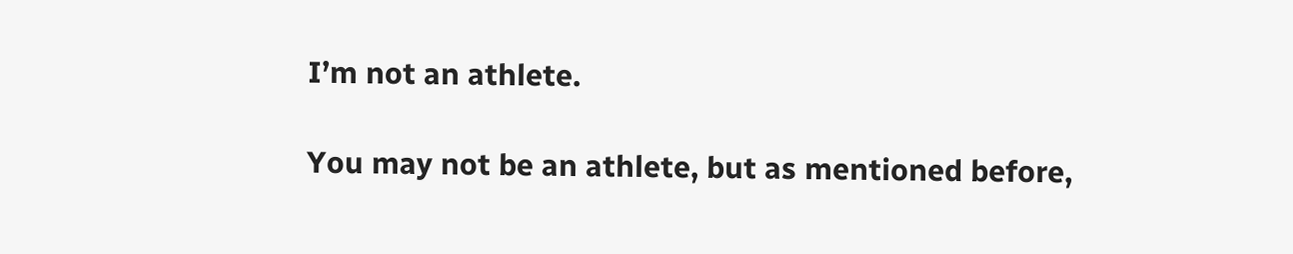I’m not an athlete.

You may not be an athlete, but as mentioned before,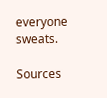everyone sweats.

Sources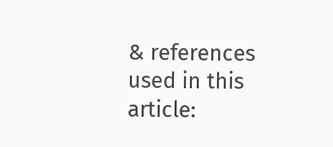& references used in this article: